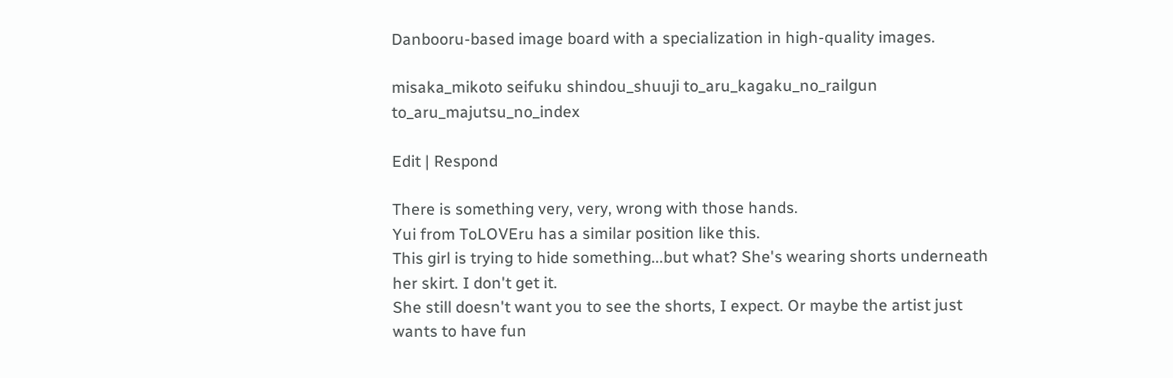Danbooru-based image board with a specialization in high-quality images.

misaka_mikoto seifuku shindou_shuuji to_aru_kagaku_no_railgun to_aru_majutsu_no_index

Edit | Respond

There is something very, very, wrong with those hands.
Yui from ToLOVEru has a similar position like this.
This girl is trying to hide something...but what? She's wearing shorts underneath her skirt. I don't get it.
She still doesn't want you to see the shorts, I expect. Or maybe the artist just wants to have fun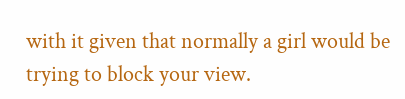with it given that normally a girl would be trying to block your view.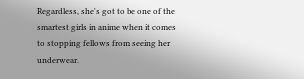Regardless, she's got to be one of the smartest girls in anime when it comes to stopping fellows from seeing her underwear.